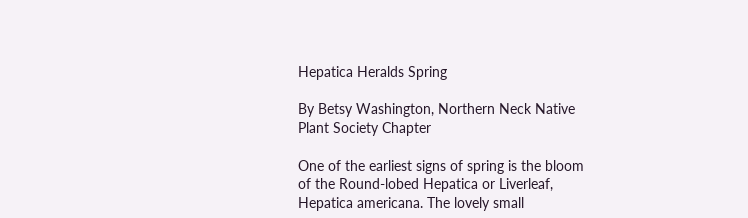Hepatica Heralds Spring

By Betsy Washington, Northern Neck Native Plant Society Chapter

One of the earliest signs of spring is the bloom of the Round-lobed Hepatica or Liverleaf, Hepatica americana. The lovely small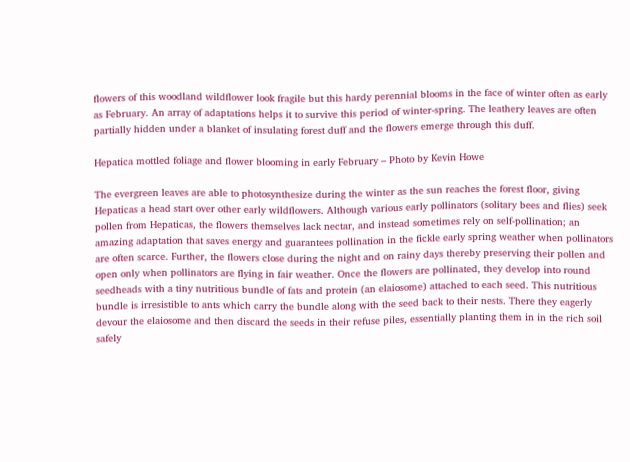flowers of this woodland wildflower look fragile but this hardy perennial blooms in the face of winter often as early as February. An array of adaptations helps it to survive this period of winter-spring. The leathery leaves are often partially hidden under a blanket of insulating forest duff and the flowers emerge through this duff.

Hepatica mottled foliage and flower blooming in early February – Photo by Kevin Howe

The evergreen leaves are able to photosynthesize during the winter as the sun reaches the forest floor, giving Hepaticas a head start over other early wildflowers. Although various early pollinators (solitary bees and flies) seek pollen from Hepaticas, the flowers themselves lack nectar, and instead sometimes rely on self-pollination; an amazing adaptation that saves energy and guarantees pollination in the fickle early spring weather when pollinators are often scarce. Further, the flowers close during the night and on rainy days thereby preserving their pollen and open only when pollinators are flying in fair weather. Once the flowers are pollinated, they develop into round seedheads with a tiny nutritious bundle of fats and protein (an elaiosome) attached to each seed. This nutritious bundle is irresistible to ants which carry the bundle along with the seed back to their nests. There they eagerly devour the elaiosome and then discard the seeds in their refuse piles, essentially planting them in in the rich soil safely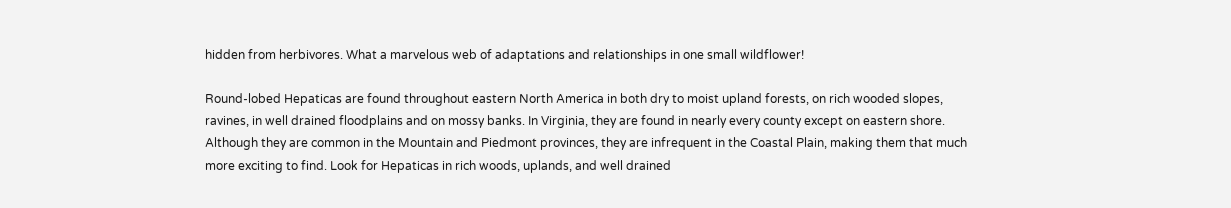hidden from herbivores. What a marvelous web of adaptations and relationships in one small wildflower!

Round-lobed Hepaticas are found throughout eastern North America in both dry to moist upland forests, on rich wooded slopes, ravines, in well drained floodplains and on mossy banks. In Virginia, they are found in nearly every county except on eastern shore. Although they are common in the Mountain and Piedmont provinces, they are infrequent in the Coastal Plain, making them that much more exciting to find. Look for Hepaticas in rich woods, uplands, and well drained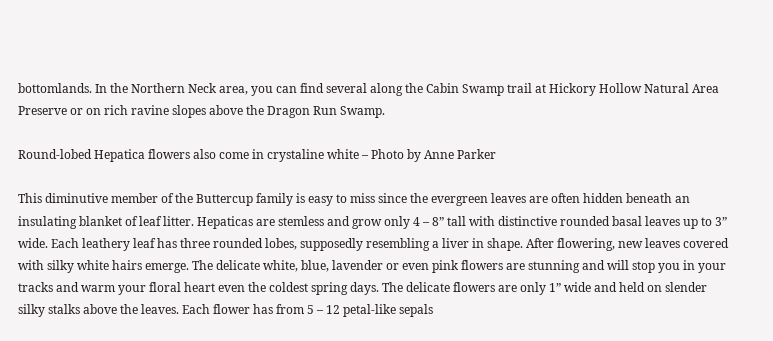bottomlands. In the Northern Neck area, you can find several along the Cabin Swamp trail at Hickory Hollow Natural Area Preserve or on rich ravine slopes above the Dragon Run Swamp.

Round-lobed Hepatica flowers also come in crystaline white – Photo by Anne Parker

This diminutive member of the Buttercup family is easy to miss since the evergreen leaves are often hidden beneath an insulating blanket of leaf litter. Hepaticas are stemless and grow only 4 – 8” tall with distinctive rounded basal leaves up to 3” wide. Each leathery leaf has three rounded lobes, supposedly resembling a liver in shape. After flowering, new leaves covered with silky white hairs emerge. The delicate white, blue, lavender or even pink flowers are stunning and will stop you in your tracks and warm your floral heart even the coldest spring days. The delicate flowers are only 1” wide and held on slender silky stalks above the leaves. Each flower has from 5 – 12 petal-like sepals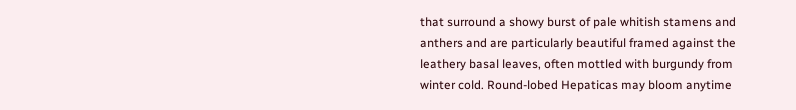that surround a showy burst of pale whitish stamens and anthers and are particularly beautiful framed against the leathery basal leaves, often mottled with burgundy from winter cold. Round-lobed Hepaticas may bloom anytime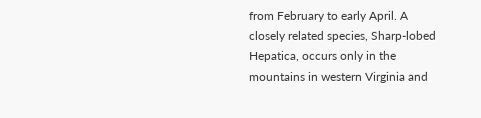from February to early April. A closely related species, Sharp-lobed Hepatica, occurs only in the mountains in western Virginia and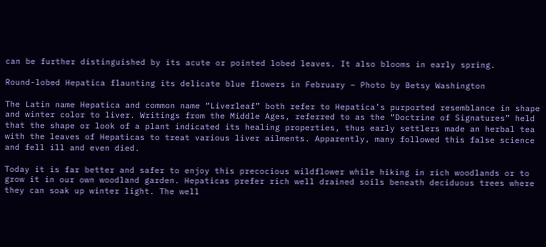can be further distinguished by its acute or pointed lobed leaves. It also blooms in early spring.

Round-lobed Hepatica flaunting its delicate blue flowers in February – Photo by Betsy Washington

The Latin name Hepatica and common name “Liverleaf” both refer to Hepatica’s purported resemblance in shape and winter color to liver. Writings from the Middle Ages, referred to as the “Doctrine of Signatures” held that the shape or look of a plant indicated its healing properties, thus early settlers made an herbal tea with the leaves of Hepaticas to treat various liver ailments. Apparently, many followed this false science and fell ill and even died.

Today it is far better and safer to enjoy this precocious wildflower while hiking in rich woodlands or to grow it in our own woodland garden. Hepaticas prefer rich well drained soils beneath deciduous trees where they can soak up winter light. The well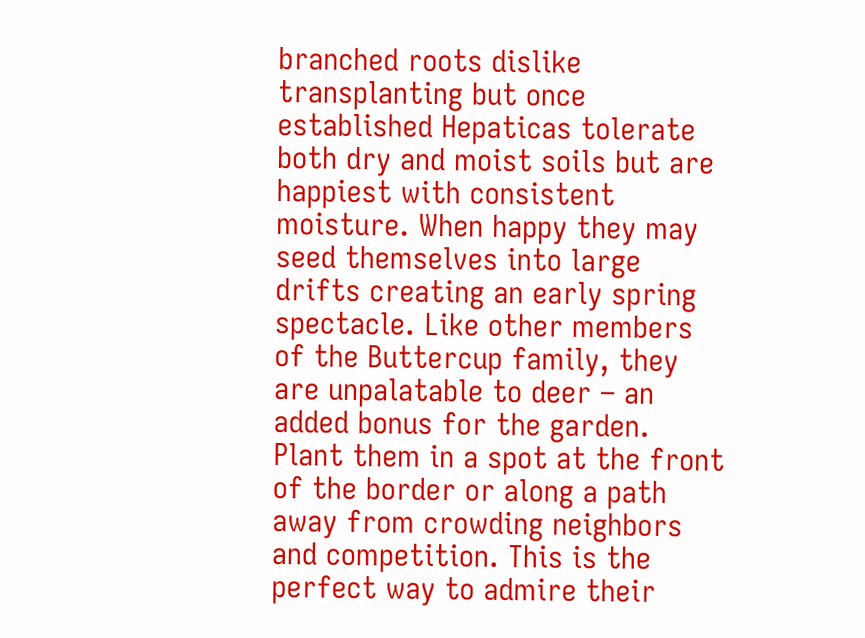branched roots dislike transplanting but once established Hepaticas tolerate both dry and moist soils but are happiest with consistent moisture. When happy they may seed themselves into large drifts creating an early spring spectacle. Like other members of the Buttercup family, they are unpalatable to deer – an added bonus for the garden. Plant them in a spot at the front of the border or along a path away from crowding neighbors and competition. This is the perfect way to admire their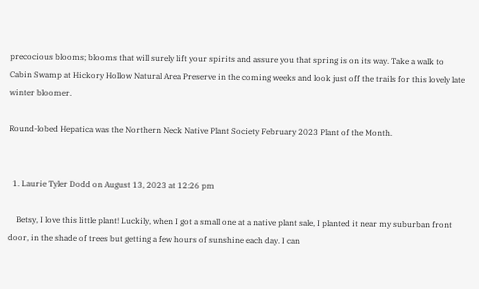precocious blooms; blooms that will surely lift your spirits and assure you that spring is on its way. Take a walk to Cabin Swamp at Hickory Hollow Natural Area Preserve in the coming weeks and look just off the trails for this lovely late winter bloomer.

Round-lobed Hepatica was the Northern Neck Native Plant Society February 2023 Plant of the Month.


  1. Laurie Tyler Dodd on August 13, 2023 at 12:26 pm

    Betsy, I love this little plant! Luckily, when I got a small one at a native plant sale, I planted it near my suburban front door, in the shade of trees but getting a few hours of sunshine each day. I can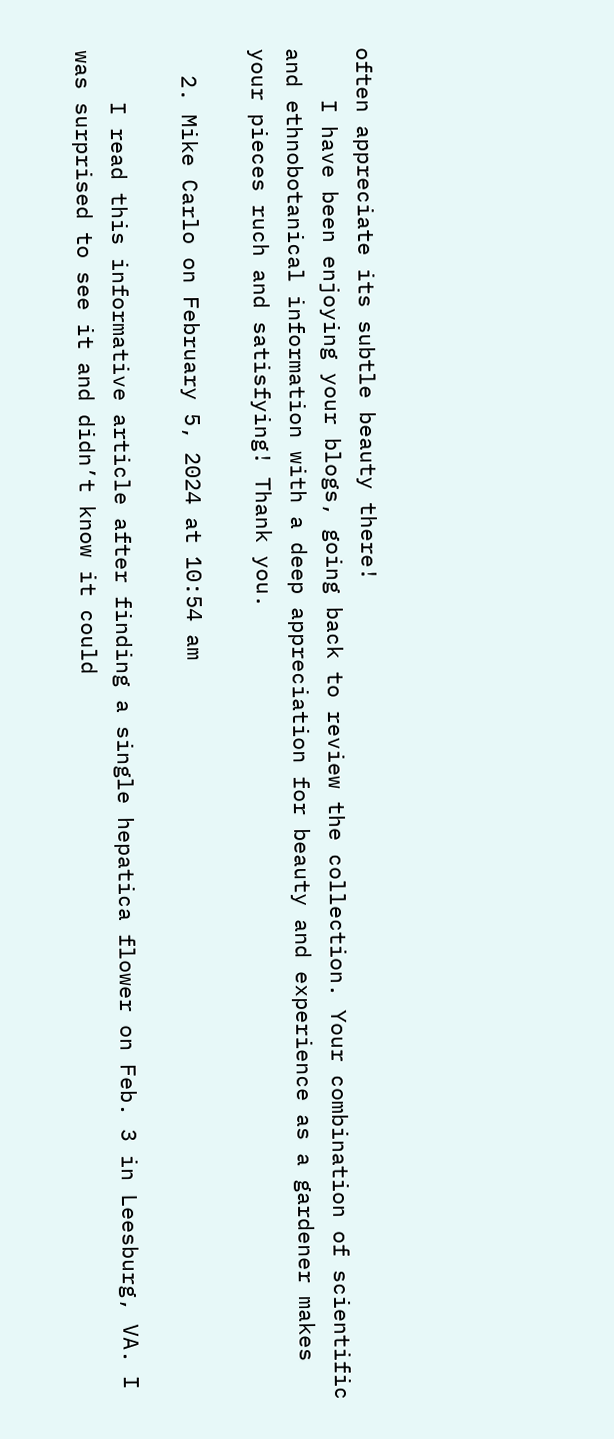often appreciate its subtle beauty there!
    I have been enjoying your blogs, going back to review the collection. Your combination of scientific and ethnobotanical information with a deep appreciation for beauty and experience as a gardener makes your pieces ruch and satisfying! Thank you.

  2. Mike Carlo on February 5, 2024 at 10:54 am

    I read this informative article after finding a single hepatica flower on Feb. 3 in Leesburg, VA. I was surprised to see it and didn’t know it could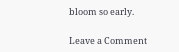bloom so early.

Leave a Comment